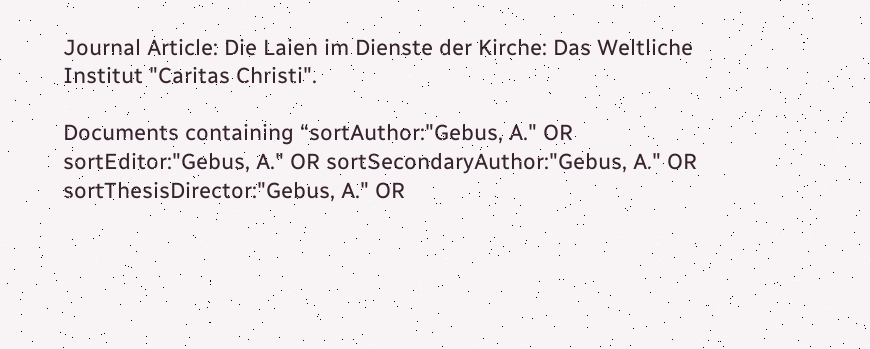Journal Article: Die Laien im Dienste der Kirche: Das Weltliche Institut "Caritas Christi".

Documents containing “sortAuthor:"Gebus, A." OR sortEditor:"Gebus, A." OR sortSecondaryAuthor:"Gebus, A." OR sortThesisDirector:"Gebus, A." OR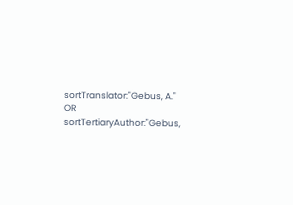sortTranslator:"Gebus, A." OR sortTertiaryAuthor:"Gebus,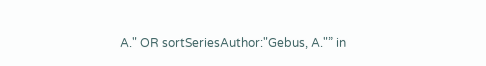A." OR sortSeriesAuthor:"Gebus, A."” in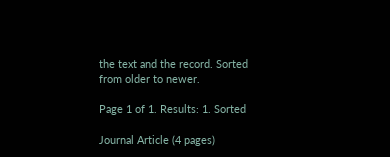the text and the record. Sorted from older to newer.

Page 1 of 1. Results: 1. Sorted

Journal Article (4 pages)